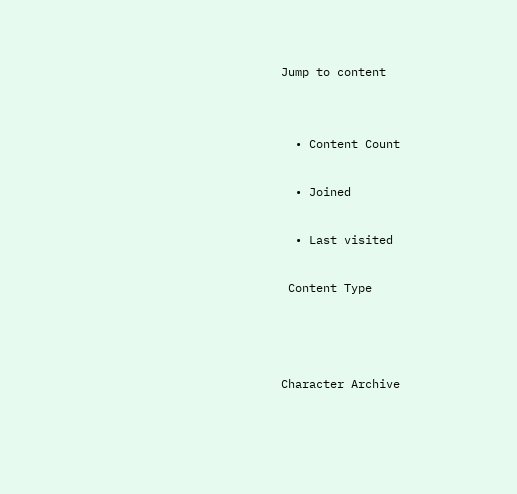Jump to content


  • Content Count

  • Joined

  • Last visited

 Content Type



Character Archive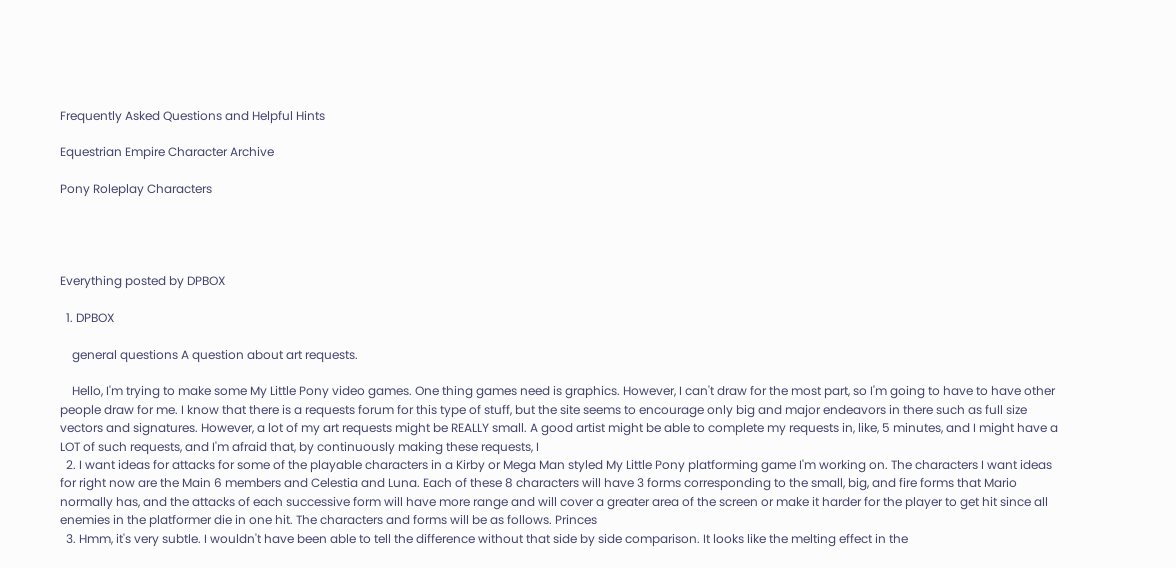Frequently Asked Questions and Helpful Hints

Equestrian Empire Character Archive

Pony Roleplay Characters




Everything posted by DPBOX

  1. DPBOX

    general questions A question about art requests.

    Hello, I'm trying to make some My Little Pony video games. One thing games need is graphics. However, I can't draw for the most part, so I'm going to have to have other people draw for me. I know that there is a requests forum for this type of stuff, but the site seems to encourage only big and major endeavors in there such as full size vectors and signatures. However, a lot of my art requests might be REALLY small. A good artist might be able to complete my requests in, like, 5 minutes, and I might have a LOT of such requests, and I'm afraid that, by continuously making these requests, I
  2. I want ideas for attacks for some of the playable characters in a Kirby or Mega Man styled My Little Pony platforming game I'm working on. The characters I want ideas for right now are the Main 6 members and Celestia and Luna. Each of these 8 characters will have 3 forms corresponding to the small, big, and fire forms that Mario normally has, and the attacks of each successive form will have more range and will cover a greater area of the screen or make it harder for the player to get hit since all enemies in the platformer die in one hit. The characters and forms will be as follows. Princes
  3. Hmm, it's very subtle. I wouldn't have been able to tell the difference without that side by side comparison. It looks like the melting effect in the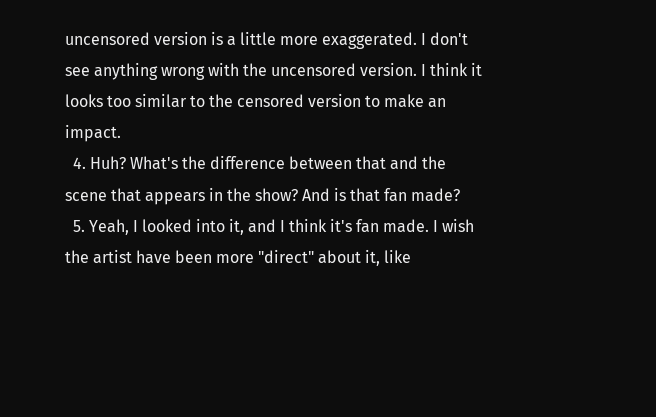uncensored version is a little more exaggerated. I don't see anything wrong with the uncensored version. I think it looks too similar to the censored version to make an impact.
  4. Huh? What's the difference between that and the scene that appears in the show? And is that fan made?
  5. Yeah, I looked into it, and I think it's fan made. I wish the artist have been more "direct" about it, like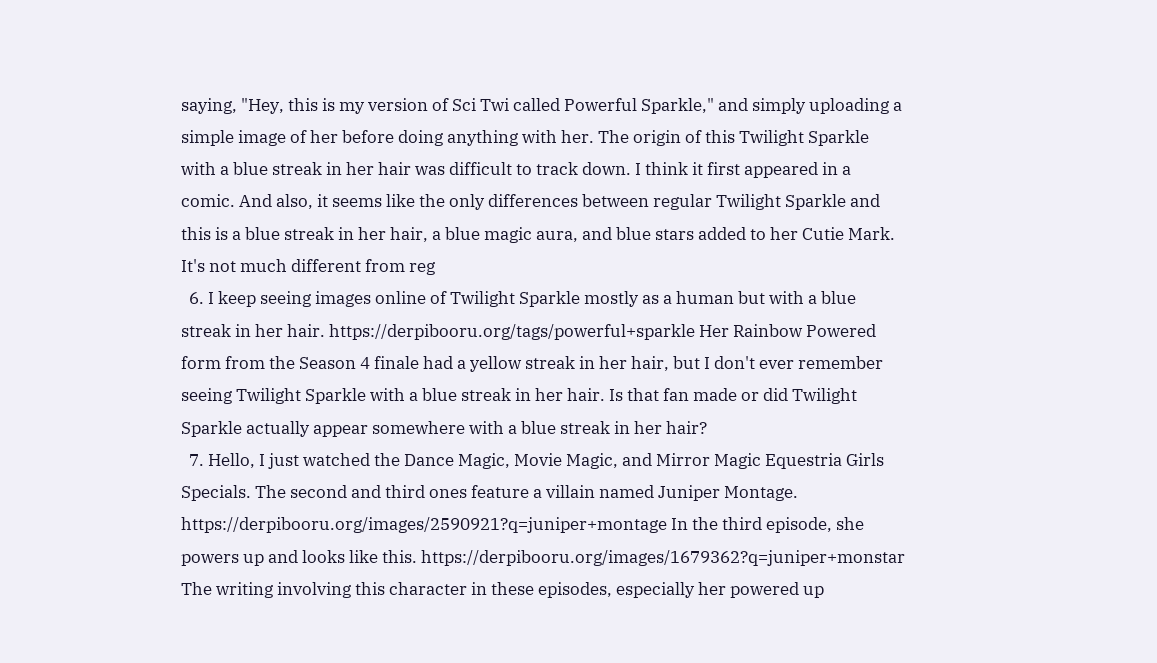saying, "Hey, this is my version of Sci Twi called Powerful Sparkle," and simply uploading a simple image of her before doing anything with her. The origin of this Twilight Sparkle with a blue streak in her hair was difficult to track down. I think it first appeared in a comic. And also, it seems like the only differences between regular Twilight Sparkle and this is a blue streak in her hair, a blue magic aura, and blue stars added to her Cutie Mark. It's not much different from reg
  6. I keep seeing images online of Twilight Sparkle mostly as a human but with a blue streak in her hair. https://derpibooru.org/tags/powerful+sparkle Her Rainbow Powered form from the Season 4 finale had a yellow streak in her hair, but I don't ever remember seeing Twilight Sparkle with a blue streak in her hair. Is that fan made or did Twilight Sparkle actually appear somewhere with a blue streak in her hair?
  7. Hello, I just watched the Dance Magic, Movie Magic, and Mirror Magic Equestria Girls Specials. The second and third ones feature a villain named Juniper Montage. https://derpibooru.org/images/2590921?q=juniper+montage In the third episode, she powers up and looks like this. https://derpibooru.org/images/1679362?q=juniper+monstar The writing involving this character in these episodes, especially her powered up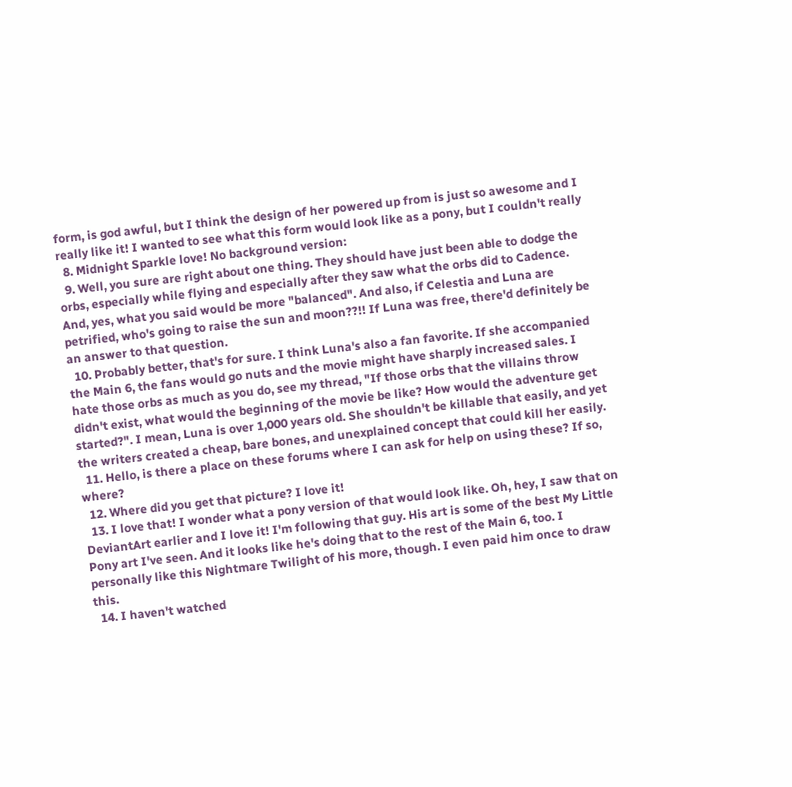form, is god awful, but I think the design of her powered up from is just so awesome and I really like it! I wanted to see what this form would look like as a pony, but I couldn't really
  8. Midnight Sparkle love! No background version:
  9. Well, you sure are right about one thing. They should have just been able to dodge the orbs, especially while flying and especially after they saw what the orbs did to Cadence. And, yes, what you said would be more "balanced". And also, if Celestia and Luna are petrified, who's going to raise the sun and moon??!! If Luna was free, there'd definitely be an answer to that question.
  10. Probably better, that's for sure. I think Luna's also a fan favorite. If she accompanied the Main 6, the fans would go nuts and the movie might have sharply increased sales. I hate those orbs as much as you do, see my thread, "If those orbs that the villains throw didn't exist, what would the beginning of the movie be like? How would the adventure get started?". I mean, Luna is over 1,000 years old. She shouldn't be killable that easily, and yet the writers created a cheap, bare bones, and unexplained concept that could kill her easily.
  11. Hello, is there a place on these forums where I can ask for help on using these? If so, where?
  12. Where did you get that picture? I love it!
  13. I love that! I wonder what a pony version of that would look like. Oh, hey, I saw that on DeviantArt earlier and I love it! I'm following that guy. His art is some of the best My Little Pony art I've seen. And it looks like he's doing that to the rest of the Main 6, too. I personally like this Nightmare Twilight of his more, though. I even paid him once to draw this.
  14. I haven't watched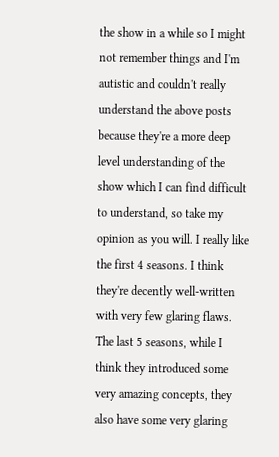the show in a while so I might not remember things and I'm autistic and couldn't really understand the above posts because they're a more deep level understanding of the show which I can find difficult to understand, so take my opinion as you will. I really like the first 4 seasons. I think they're decently well-written with very few glaring flaws. The last 5 seasons, while I think they introduced some very amazing concepts, they also have some very glaring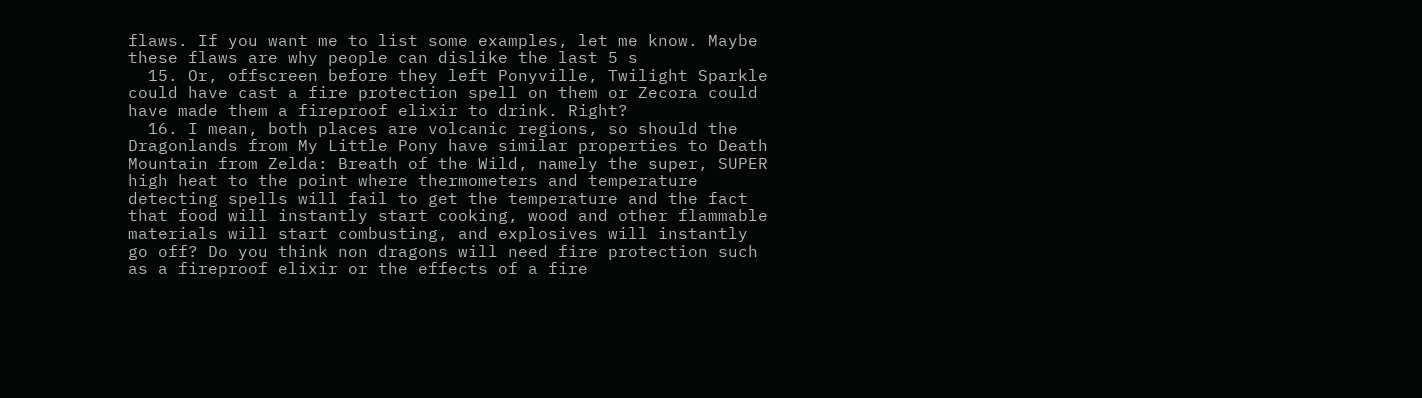flaws. If you want me to list some examples, let me know. Maybe these flaws are why people can dislike the last 5 s
  15. Or, offscreen before they left Ponyville, Twilight Sparkle could have cast a fire protection spell on them or Zecora could have made them a fireproof elixir to drink. Right?
  16. I mean, both places are volcanic regions, so should the Dragonlands from My Little Pony have similar properties to Death Mountain from Zelda: Breath of the Wild, namely the super, SUPER high heat to the point where thermometers and temperature detecting spells will fail to get the temperature and the fact that food will instantly start cooking, wood and other flammable materials will start combusting, and explosives will instantly go off? Do you think non dragons will need fire protection such as a fireproof elixir or the effects of a fire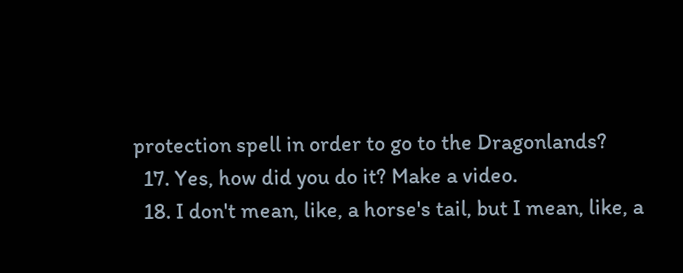protection spell in order to go to the Dragonlands?
  17. Yes, how did you do it? Make a video.
  18. I don't mean, like, a horse's tail, but I mean, like, a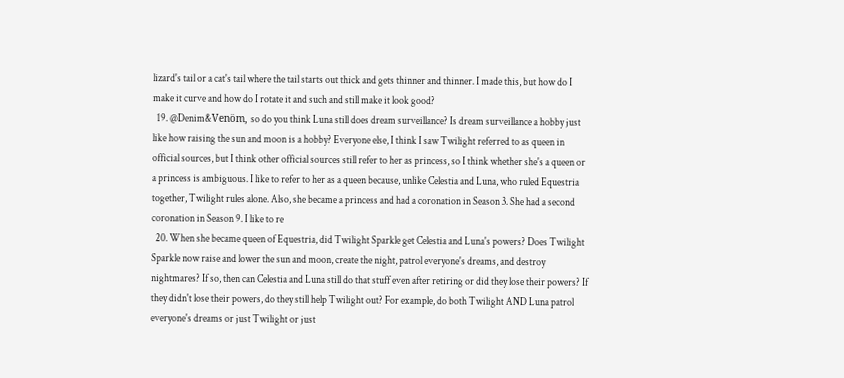lizard's tail or a cat's tail where the tail starts out thick and gets thinner and thinner. I made this, but how do I make it curve and how do I rotate it and such and still make it look good?
  19. @Denim&Venöm, so do you think Luna still does dream surveillance? Is dream surveillance a hobby just like how raising the sun and moon is a hobby? Everyone else, I think I saw Twilight referred to as queen in official sources, but I think other official sources still refer to her as princess, so I think whether she's a queen or a princess is ambiguous. I like to refer to her as a queen because, unlike Celestia and Luna, who ruled Equestria together, Twilight rules alone. Also, she became a princess and had a coronation in Season 3. She had a second coronation in Season 9. I like to re
  20. When she became queen of Equestria, did Twilight Sparkle get Celestia and Luna's powers? Does Twilight Sparkle now raise and lower the sun and moon, create the night, patrol everyone's dreams, and destroy nightmares? If so, then can Celestia and Luna still do that stuff even after retiring or did they lose their powers? If they didn't lose their powers, do they still help Twilight out? For example, do both Twilight AND Luna patrol everyone's dreams or just Twilight or just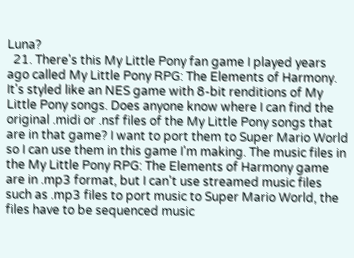Luna?
  21. There's this My Little Pony fan game I played years ago called My Little Pony RPG: The Elements of Harmony. It's styled like an NES game with 8-bit renditions of My Little Pony songs. Does anyone know where I can find the original .midi or .nsf files of the My Little Pony songs that are in that game? I want to port them to Super Mario World so I can use them in this game I'm making. The music files in the My Little Pony RPG: The Elements of Harmony game are in .mp3 format, but I can't use streamed music files such as .mp3 files to port music to Super Mario World, the files have to be sequenced music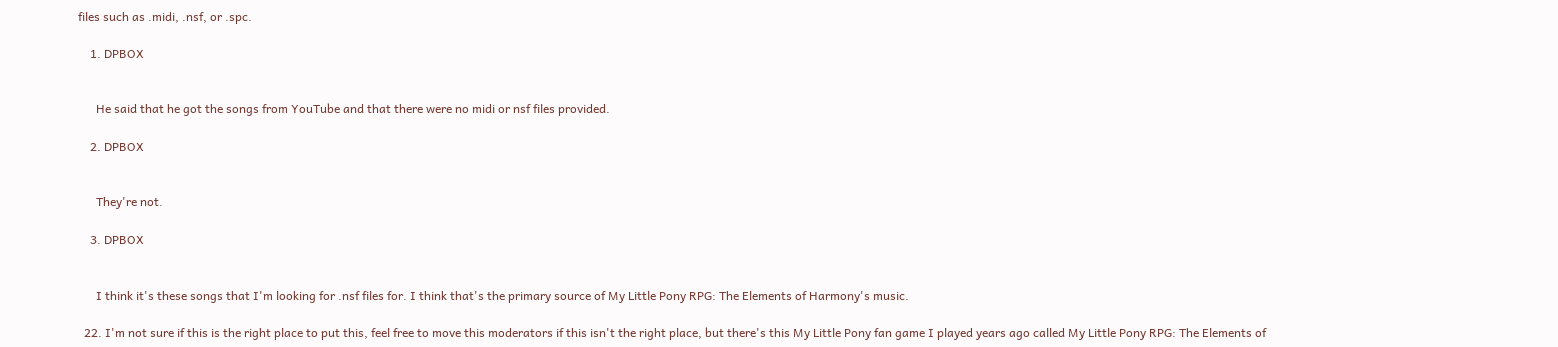files such as .midi, .nsf, or .spc.

    1. DPBOX


      He said that he got the songs from YouTube and that there were no midi or nsf files provided.

    2. DPBOX


      They're not.

    3. DPBOX


      I think it's these songs that I'm looking for .nsf files for. I think that's the primary source of My Little Pony RPG: The Elements of Harmony's music.

  22. I'm not sure if this is the right place to put this, feel free to move this moderators if this isn't the right place, but there's this My Little Pony fan game I played years ago called My Little Pony RPG: The Elements of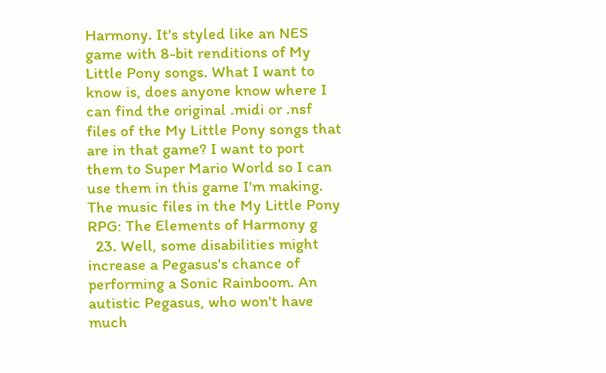Harmony. It's styled like an NES game with 8-bit renditions of My Little Pony songs. What I want to know is, does anyone know where I can find the original .midi or .nsf files of the My Little Pony songs that are in that game? I want to port them to Super Mario World so I can use them in this game I'm making. The music files in the My Little Pony RPG: The Elements of Harmony g
  23. Well, some disabilities might increase a Pegasus's chance of performing a Sonic Rainboom. An autistic Pegasus, who won't have much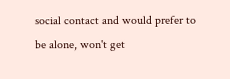social contact and would prefer to be alone, won't get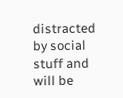distracted by social stuff and will be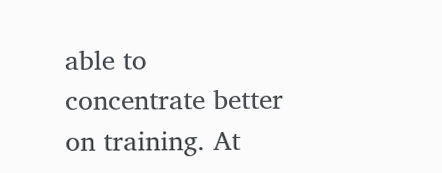able to concentrate better on training. At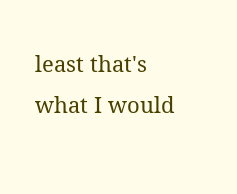least that's what I would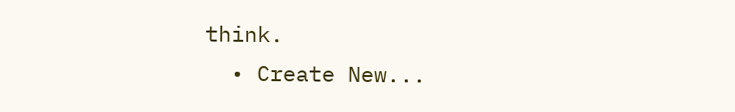think.
  • Create New...